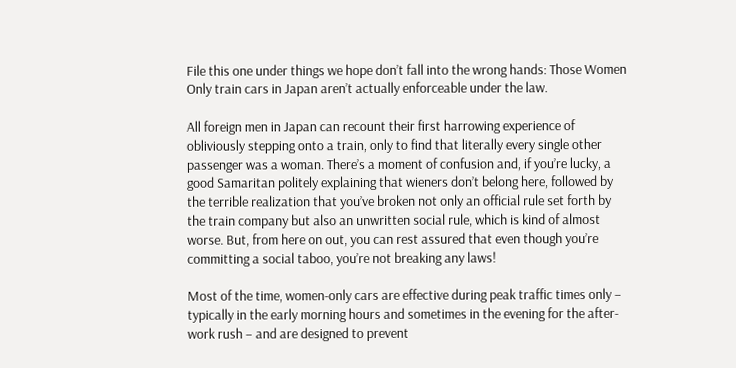File this one under things we hope don’t fall into the wrong hands: Those Women Only train cars in Japan aren’t actually enforceable under the law.

All foreign men in Japan can recount their first harrowing experience of obliviously stepping onto a train, only to find that literally every single other passenger was a woman. There’s a moment of confusion and, if you’re lucky, a good Samaritan politely explaining that wieners don’t belong here, followed by the terrible realization that you’ve broken not only an official rule set forth by the train company but also an unwritten social rule, which is kind of almost worse. But, from here on out, you can rest assured that even though you’re committing a social taboo, you’re not breaking any laws!

Most of the time, women-only cars are effective during peak traffic times only – typically in the early morning hours and sometimes in the evening for the after-work rush – and are designed to prevent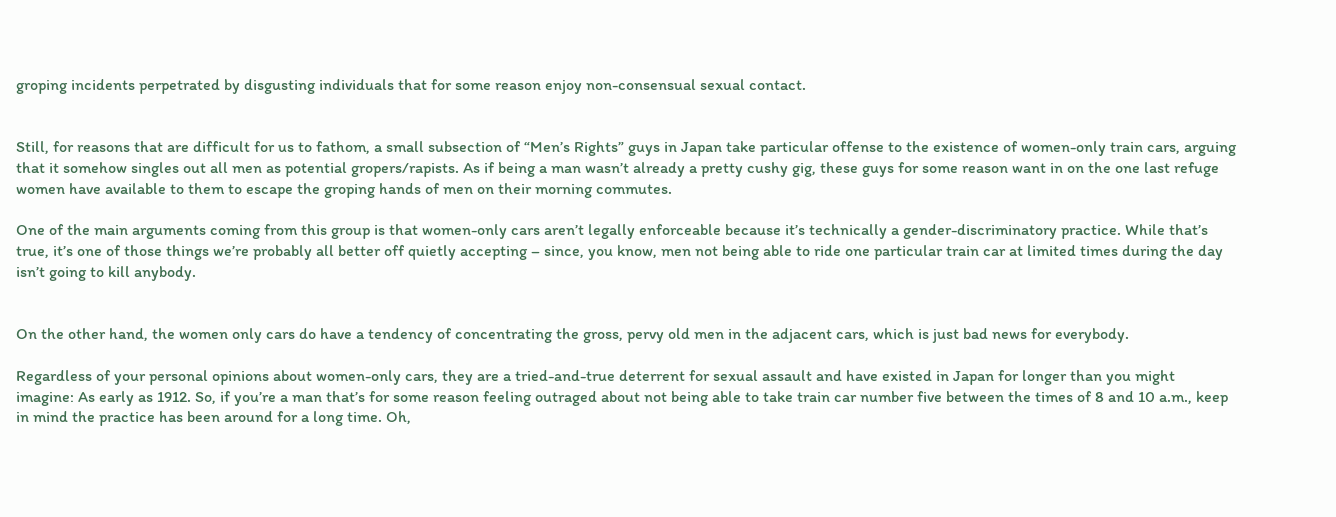groping incidents perpetrated by disgusting individuals that for some reason enjoy non-consensual sexual contact.


Still, for reasons that are difficult for us to fathom, a small subsection of “Men’s Rights” guys in Japan take particular offense to the existence of women-only train cars, arguing that it somehow singles out all men as potential gropers/rapists. As if being a man wasn’t already a pretty cushy gig, these guys for some reason want in on the one last refuge women have available to them to escape the groping hands of men on their morning commutes.

One of the main arguments coming from this group is that women-only cars aren’t legally enforceable because it’s technically a gender-discriminatory practice. While that’s true, it’s one of those things we’re probably all better off quietly accepting – since, you know, men not being able to ride one particular train car at limited times during the day isn’t going to kill anybody.


On the other hand, the women only cars do have a tendency of concentrating the gross, pervy old men in the adjacent cars, which is just bad news for everybody.

Regardless of your personal opinions about women-only cars, they are a tried-and-true deterrent for sexual assault and have existed in Japan for longer than you might imagine: As early as 1912. So, if you’re a man that’s for some reason feeling outraged about not being able to take train car number five between the times of 8 and 10 a.m., keep in mind the practice has been around for a long time. Oh,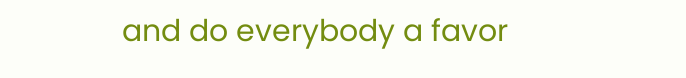and do everybody a favor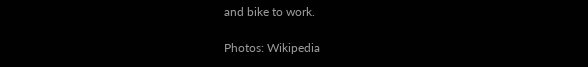and bike to work.

Photos: Wikipedia